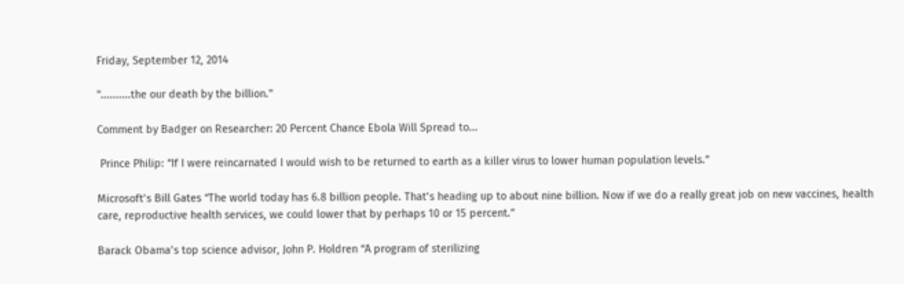Friday, September 12, 2014

"..........the our death by the billion."

Comment by Badger on Researcher: 20 Percent Chance Ebola Will Spread to...

 Prince Philip: “If I were reincarnated I would wish to be returned to earth as a killer virus to lower human population levels.”

Microsoft’s Bill Gates “The world today has 6.8 billion people. That’s heading up to about nine billion. Now if we do a really great job on new vaccines, health care, reproductive health services, we could lower that by perhaps 10 or 15 percent.”

Barack Obama’s top science advisor, John P. Holdren “A program of sterilizing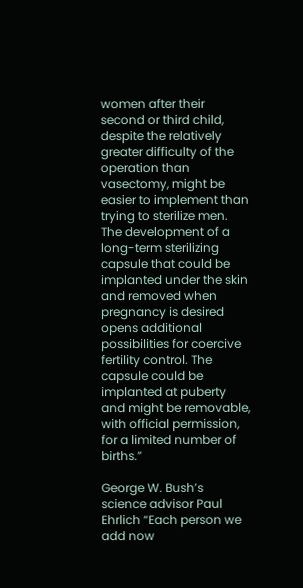women after their second or third child, despite the relatively greater difficulty of the operation than vasectomy, might be easier to implement than trying to sterilize men.
The development of a long-term sterilizing capsule that could be implanted under the skin and removed when pregnancy is desired opens additional possibilities for coercive fertility control. The capsule could be implanted at puberty and might be removable, with official permission, for a limited number of births.”

George W. Bush’s science advisor Paul Ehrlich “Each person we add now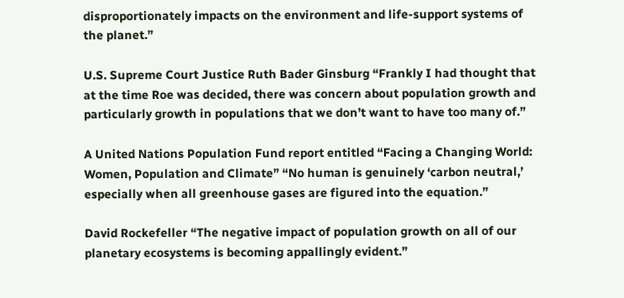disproportionately impacts on the environment and life-support systems of the planet.”

U.S. Supreme Court Justice Ruth Bader Ginsburg “Frankly I had thought that at the time Roe was decided, there was concern about population growth and particularly growth in populations that we don’t want to have too many of.”

A United Nations Population Fund report entitled “Facing a Changing World: Women, Population and Climate” “No human is genuinely ‘carbon neutral,’ especially when all greenhouse gases are figured into the equation.”

David Rockefeller “The negative impact of population growth on all of our planetary ecosystems is becoming appallingly evident.”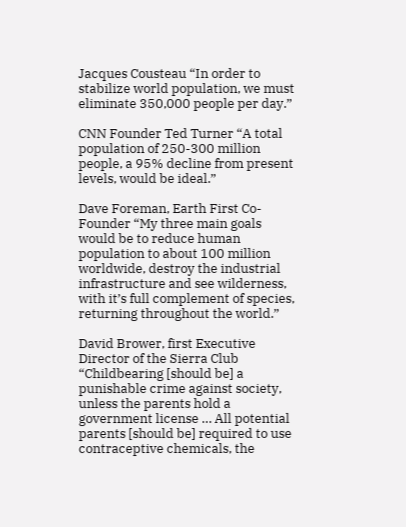Jacques Cousteau “In order to stabilize world population, we must eliminate 350,000 people per day.”

CNN Founder Ted Turner “A total population of 250-300 million people, a 95% decline from present levels, would be ideal.”

Dave Foreman, Earth First Co-Founder “My three main goals would be to reduce human population to about 100 million worldwide, destroy the industrial infrastructure and see wilderness, with it’s full complement of species, returning throughout the world.”

David Brower, first Executive Director of the Sierra Club “Childbearing [should be] a punishable crime against society, unless the parents hold a government license … All potential parents [should be] required to use contraceptive chemicals, the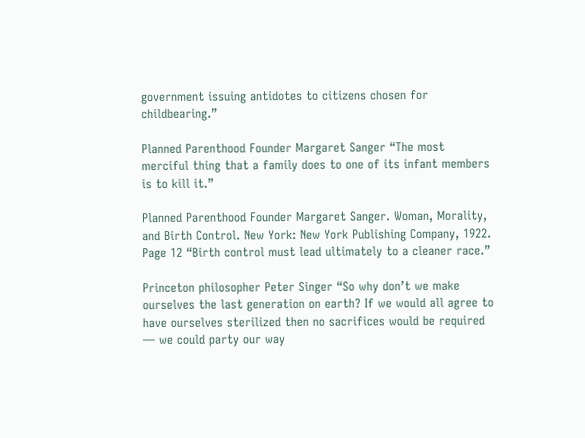government issuing antidotes to citizens chosen for childbearing.”

Planned Parenthood Founder Margaret Sanger “The most merciful thing that a family does to one of its infant members is to kill it.”

Planned Parenthood Founder Margaret Sanger. Woman, Morality, and Birth Control. New York: New York Publishing Company, 1922. Page 12 “Birth control must lead ultimately to a cleaner race.”

Princeton philosopher Peter Singer “So why don’t we make ourselves the last generation on earth? If we would all agree to have ourselves sterilized then no sacrifices would be required — we could party our way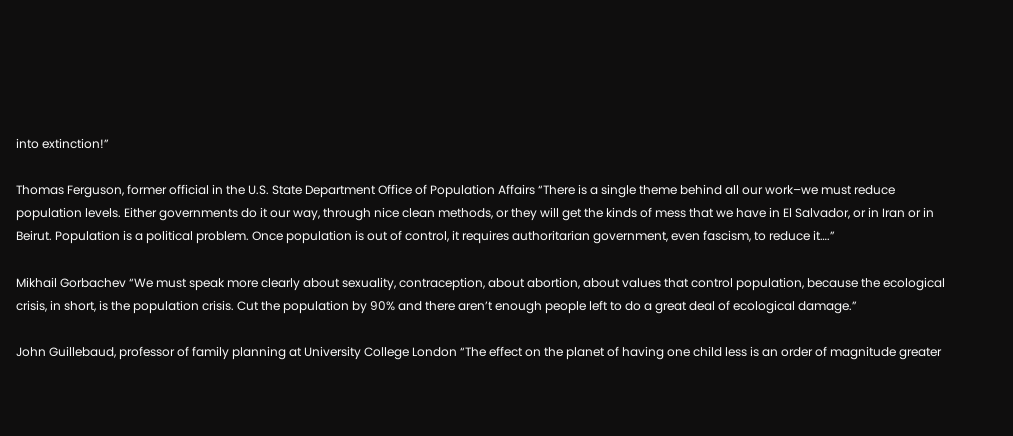into extinction!”

Thomas Ferguson, former official in the U.S. State Department Office of Population Affairs “There is a single theme behind all our work–we must reduce population levels. Either governments do it our way, through nice clean methods, or they will get the kinds of mess that we have in El Salvador, or in Iran or in Beirut. Population is a political problem. Once population is out of control, it requires authoritarian government, even fascism, to reduce it….”

Mikhail Gorbachev “We must speak more clearly about sexuality, contraception, about abortion, about values that control population, because the ecological crisis, in short, is the population crisis. Cut the population by 90% and there aren’t enough people left to do a great deal of ecological damage.”

John Guillebaud, professor of family planning at University College London “The effect on the planet of having one child less is an order of magnitude greater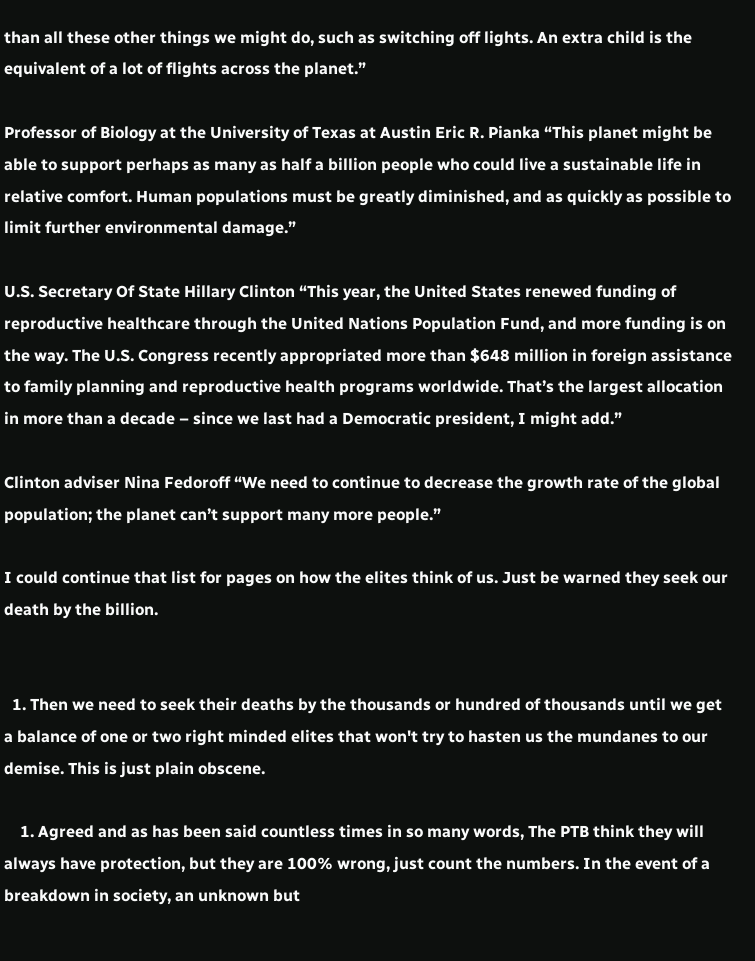than all these other things we might do, such as switching off lights. An extra child is the equivalent of a lot of flights across the planet.”

Professor of Biology at the University of Texas at Austin Eric R. Pianka “This planet might be able to support perhaps as many as half a billion people who could live a sustainable life in relative comfort. Human populations must be greatly diminished, and as quickly as possible to limit further environmental damage.”

U.S. Secretary Of State Hillary Clinton “This year, the United States renewed funding of reproductive healthcare through the United Nations Population Fund, and more funding is on the way. The U.S. Congress recently appropriated more than $648 million in foreign assistance to family planning and reproductive health programs worldwide. That’s the largest allocation in more than a decade – since we last had a Democratic president, I might add.”

Clinton adviser Nina Fedoroff “We need to continue to decrease the growth rate of the global population; the planet can’t support many more people.”

I could continue that list for pages on how the elites think of us. Just be warned they seek our death by the billion.


  1. Then we need to seek their deaths by the thousands or hundred of thousands until we get a balance of one or two right minded elites that won't try to hasten us the mundanes to our demise. This is just plain obscene.

    1. Agreed and as has been said countless times in so many words, The PTB think they will always have protection, but they are 100% wrong, just count the numbers. In the event of a breakdown in society, an unknown but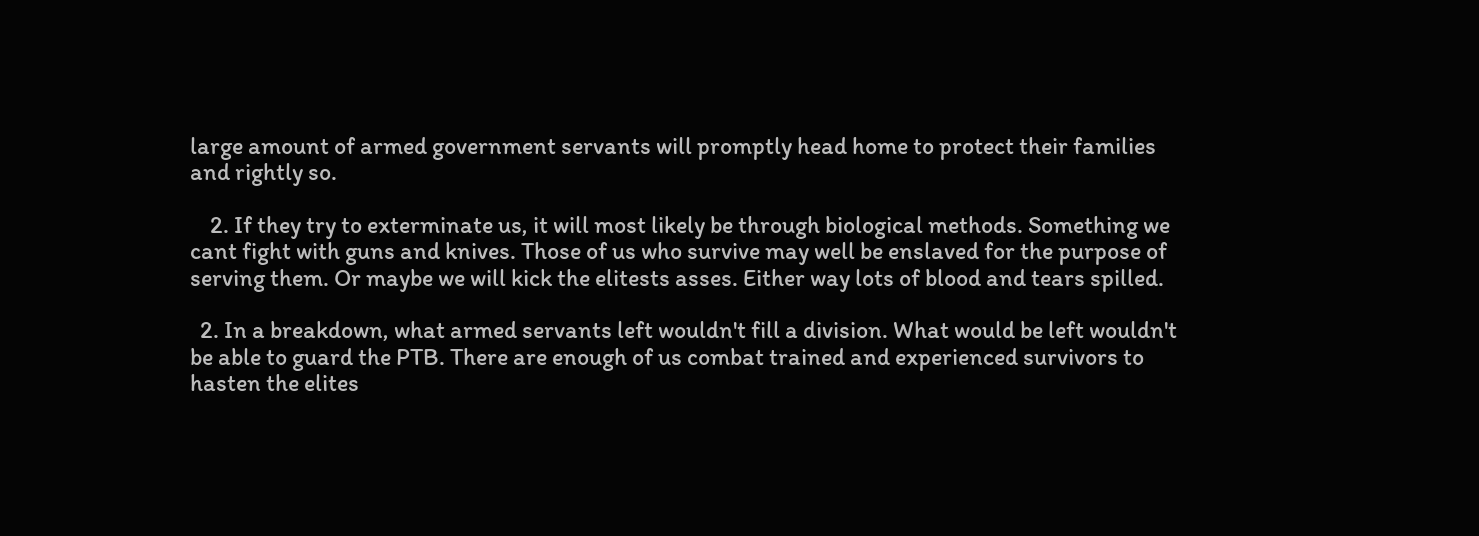large amount of armed government servants will promptly head home to protect their families and rightly so.

    2. If they try to exterminate us, it will most likely be through biological methods. Something we cant fight with guns and knives. Those of us who survive may well be enslaved for the purpose of serving them. Or maybe we will kick the elitests asses. Either way lots of blood and tears spilled.

  2. In a breakdown, what armed servants left wouldn't fill a division. What would be left wouldn't be able to guard the PTB. There are enough of us combat trained and experienced survivors to hasten the elites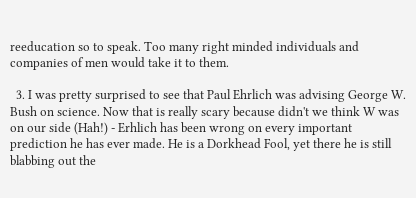reeducation so to speak. Too many right minded individuals and companies of men would take it to them.

  3. I was pretty surprised to see that Paul Ehrlich was advising George W. Bush on science. Now that is really scary because didn't we think W was on our side (Hah!) - Erhlich has been wrong on every important prediction he has ever made. He is a Dorkhead Fool, yet there he is still blabbing out the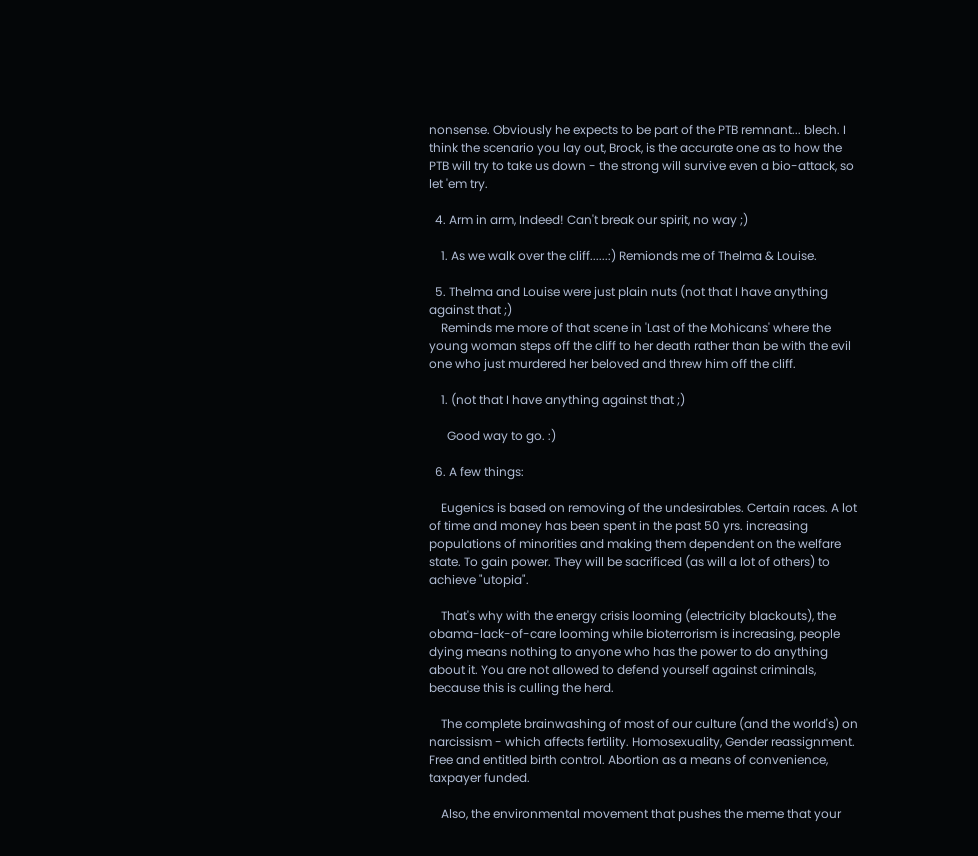nonsense. Obviously he expects to be part of the PTB remnant... blech. I think the scenario you lay out, Brock, is the accurate one as to how the PTB will try to take us down - the strong will survive even a bio-attack, so let 'em try.

  4. Arm in arm, Indeed! Can't break our spirit, no way ;)

    1. As we walk over the cliff......:) Remionds me of Thelma & Louise.

  5. Thelma and Louise were just plain nuts (not that I have anything against that ;)
    Reminds me more of that scene in 'Last of the Mohicans' where the young woman steps off the cliff to her death rather than be with the evil one who just murdered her beloved and threw him off the cliff.

    1. (not that I have anything against that ;)

      Good way to go. :)

  6. A few things:

    Eugenics is based on removing of the undesirables. Certain races. A lot of time and money has been spent in the past 50 yrs. increasing populations of minorities and making them dependent on the welfare state. To gain power. They will be sacrificed (as will a lot of others) to achieve "utopia".

    That's why with the energy crisis looming (electricity blackouts), the obama-lack-of-care looming while bioterrorism is increasing, people dying means nothing to anyone who has the power to do anything about it. You are not allowed to defend yourself against criminals, because this is culling the herd.

    The complete brainwashing of most of our culture (and the world's) on narcissism - which affects fertility. Homosexuality, Gender reassignment. Free and entitled birth control. Abortion as a means of convenience, taxpayer funded.

    Also, the environmental movement that pushes the meme that your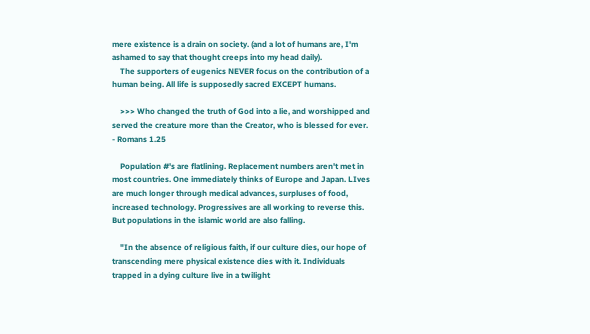mere existence is a drain on society. (and a lot of humans are, I'm ashamed to say that thought creeps into my head daily).
    The supporters of eugenics NEVER focus on the contribution of a human being. All life is supposedly sacred EXCEPT humans.

    >>> Who changed the truth of God into a lie, and worshipped and served the creature more than the Creator, who is blessed for ever. - Romans 1.25

    Population #'s are flatlining. Replacement numbers aren't met in most countries. One immediately thinks of Europe and Japan. LIves are much longer through medical advances, surpluses of food, increased technology. Progressives are all working to reverse this. But populations in the islamic world are also falling.

    "In the absence of religious faith, if our culture dies, our hope of transcending mere physical existence dies with it. Individuals trapped in a dying culture live in a twilight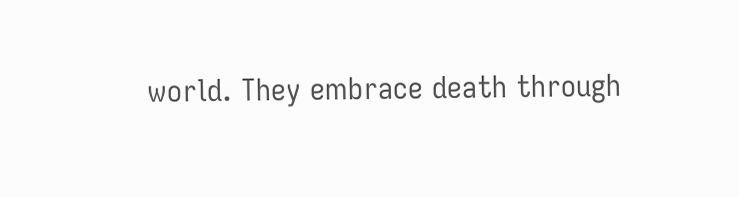world. They embrace death through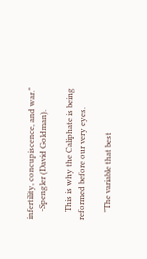infertility, concupiscence, and war."
    -Spengler (David Goldman).

    This is why the Caliphate is being reformed before our very eyes.

    "The variable that best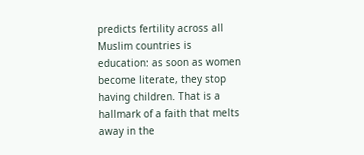predicts fertility across all Muslim countries is education: as soon as women become literate, they stop having children. That is a hallmark of a faith that melts away in the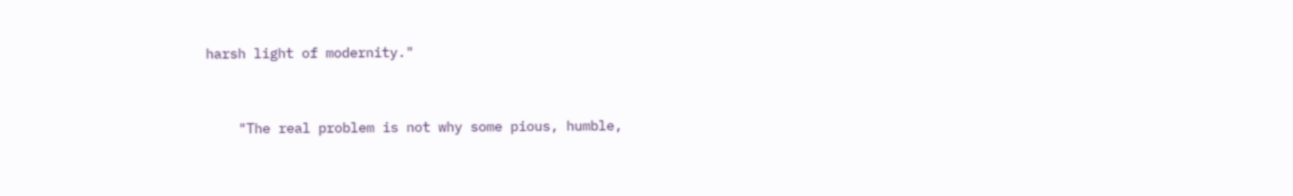harsh light of modernity."


    "The real problem is not why some pious, humble,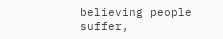believing people suffer,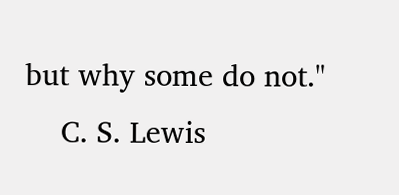but why some do not."
    C. S. Lewis